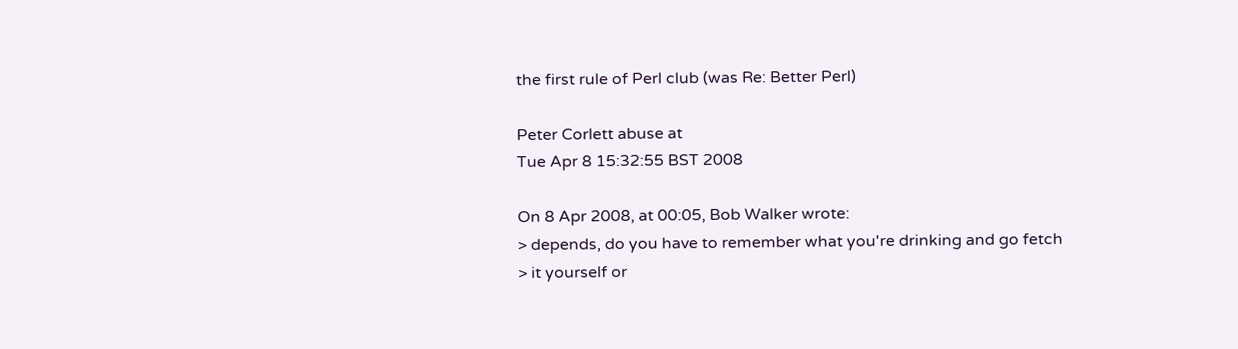the first rule of Perl club (was Re: Better Perl)

Peter Corlett abuse at
Tue Apr 8 15:32:55 BST 2008

On 8 Apr 2008, at 00:05, Bob Walker wrote:
> depends, do you have to remember what you're drinking and go fetch
> it yourself or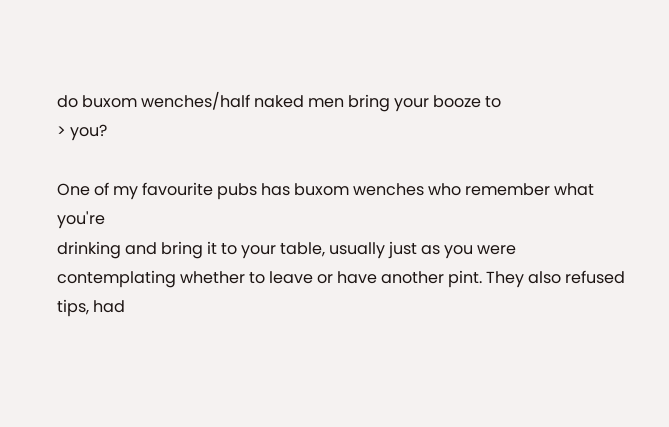do buxom wenches/half naked men bring your booze to
> you?

One of my favourite pubs has buxom wenches who remember what you're
drinking and bring it to your table, usually just as you were
contemplating whether to leave or have another pint. They also refused
tips, had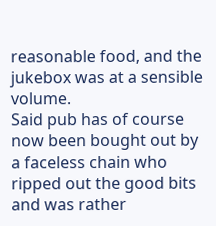reasonable food, and the jukebox was at a sensible volume.
Said pub has of course now been bought out by a faceless chain who
ripped out the good bits and was rather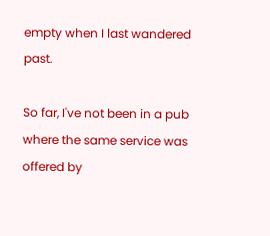empty when I last wandered past.

So far, I've not been in a pub where the same service was offered by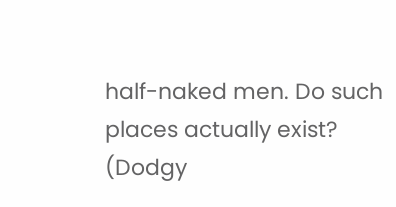half-naked men. Do such places actually exist? (Dodgy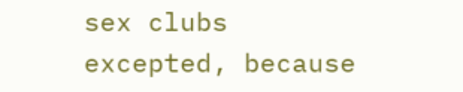sex clubs
excepted, because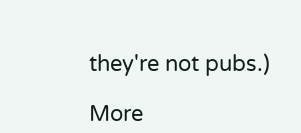they're not pubs.)

More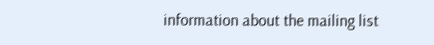information about the mailing list